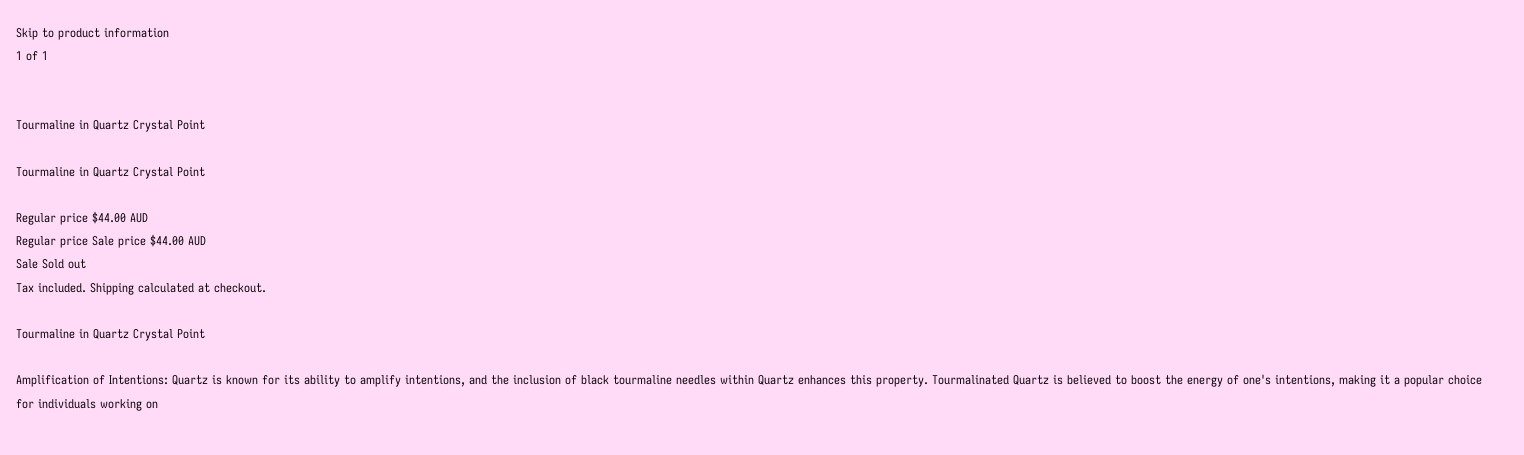Skip to product information
1 of 1


Tourmaline in Quartz Crystal Point

Tourmaline in Quartz Crystal Point

Regular price $44.00 AUD
Regular price Sale price $44.00 AUD
Sale Sold out
Tax included. Shipping calculated at checkout.

Tourmaline in Quartz Crystal Point

Amplification of Intentions: Quartz is known for its ability to amplify intentions, and the inclusion of black tourmaline needles within Quartz enhances this property. Tourmalinated Quartz is believed to boost the energy of one's intentions, making it a popular choice for individuals working on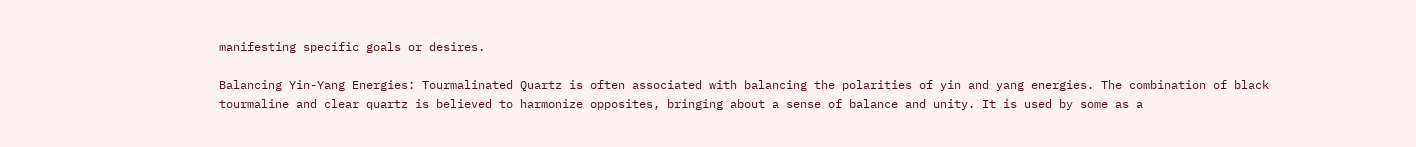manifesting specific goals or desires.

Balancing Yin-Yang Energies: Tourmalinated Quartz is often associated with balancing the polarities of yin and yang energies. The combination of black tourmaline and clear quartz is believed to harmonize opposites, bringing about a sense of balance and unity. It is used by some as a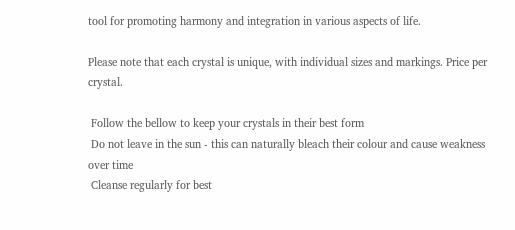tool for promoting harmony and integration in various aspects of life.

Please note that each crystal is unique, with individual sizes and markings. Price per crystal.

 Follow the bellow to keep your crystals in their best form
 Do not leave in the sun - this can naturally bleach their colour and cause weakness over time
 Cleanse regularly for best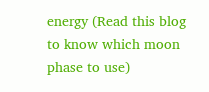energy (Read this blog to know which moon phase to use)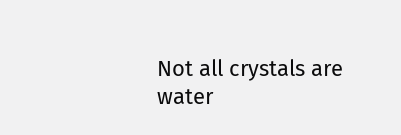Not all crystals are water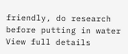friendly, do research before putting in water
View full details